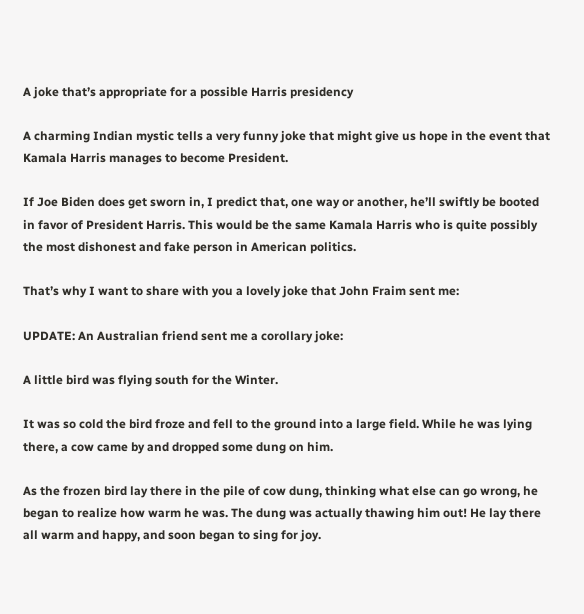A joke that’s appropriate for a possible Harris presidency

A charming Indian mystic tells a very funny joke that might give us hope in the event that Kamala Harris manages to become President.

If Joe Biden does get sworn in, I predict that, one way or another, he’ll swiftly be booted in favor of President Harris. This would be the same Kamala Harris who is quite possibly the most dishonest and fake person in American politics.

That’s why I want to share with you a lovely joke that John Fraim sent me:

UPDATE: An Australian friend sent me a corollary joke:

A little bird was flying south for the Winter.

It was so cold the bird froze and fell to the ground into a large field. While he was lying there, a cow came by and dropped some dung on him.

As the frozen bird lay there in the pile of cow dung, thinking what else can go wrong, he began to realize how warm he was. The dung was actually thawing him out! He lay there all warm and happy, and soon began to sing for joy.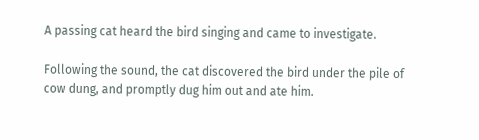A passing cat heard the bird singing and came to investigate.

Following the sound, the cat discovered the bird under the pile of cow dung, and promptly dug him out and ate him.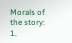Morals of the story:
1.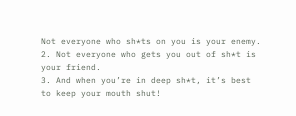Not everyone who sh*ts on you is your enemy.
2. Not everyone who gets you out of sh*t is your friend.
3. And when you’re in deep sh*t, it’s best to keep your mouth shut!